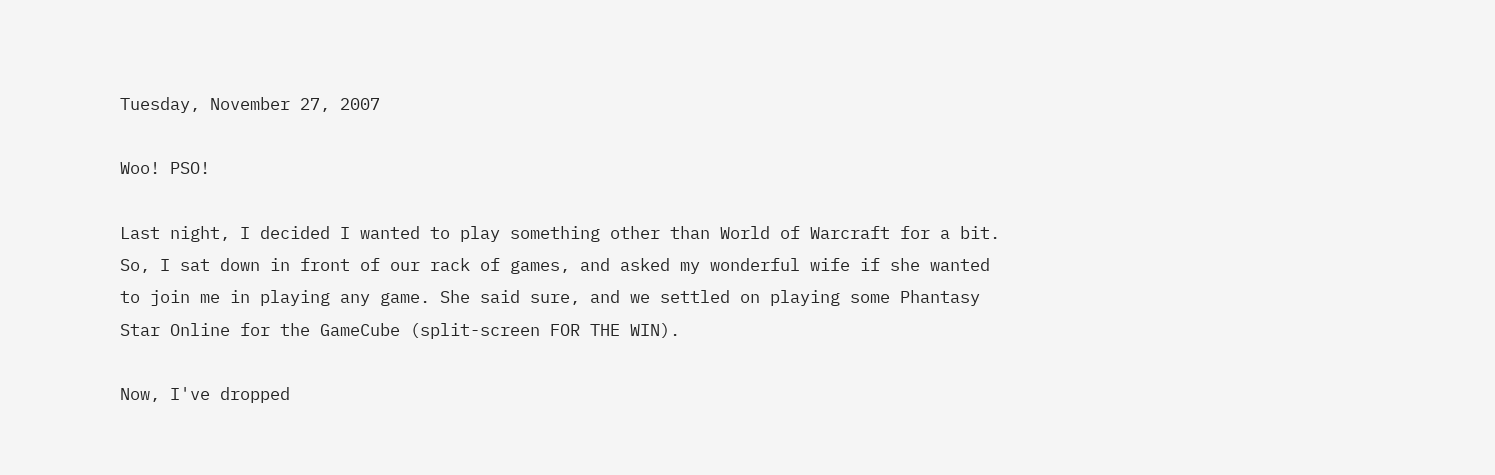Tuesday, November 27, 2007

Woo! PSO!

Last night, I decided I wanted to play something other than World of Warcraft for a bit. So, I sat down in front of our rack of games, and asked my wonderful wife if she wanted to join me in playing any game. She said sure, and we settled on playing some Phantasy Star Online for the GameCube (split-screen FOR THE WIN).

Now, I've dropped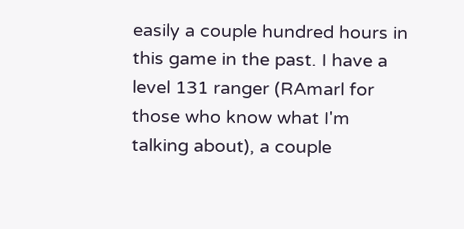easily a couple hundred hours in this game in the past. I have a level 131 ranger (RAmarl for those who know what I'm talking about), a couple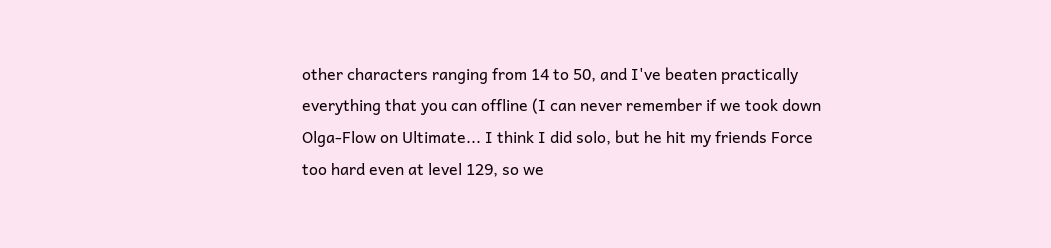other characters ranging from 14 to 50, and I've beaten practically everything that you can offline (I can never remember if we took down Olga-Flow on Ultimate... I think I did solo, but he hit my friends Force too hard even at level 129, so we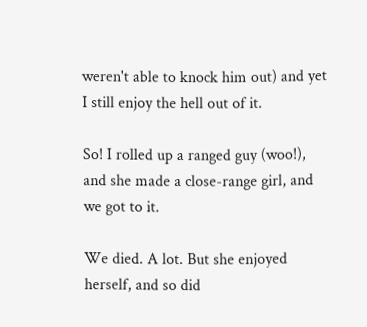weren't able to knock him out) and yet I still enjoy the hell out of it.

So! I rolled up a ranged guy (woo!), and she made a close-range girl, and we got to it.

We died. A lot. But she enjoyed herself, and so did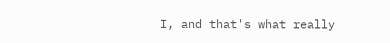I, and that's what really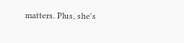matters. Plus, she's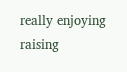really enjoying raising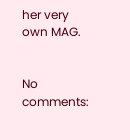her very own MAG.


No comments: